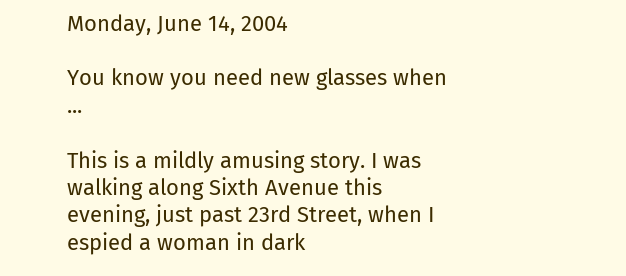Monday, June 14, 2004

You know you need new glasses when ...

This is a mildly amusing story. I was walking along Sixth Avenue this evening, just past 23rd Street, when I espied a woman in dark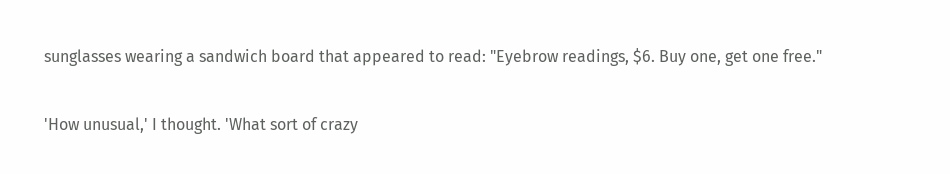sunglasses wearing a sandwich board that appeared to read: "Eyebrow readings, $6. Buy one, get one free."

'How unusual,' I thought. 'What sort of crazy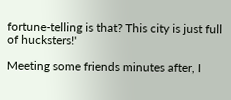fortune-telling is that? This city is just full of hucksters!'

Meeting some friends minutes after, I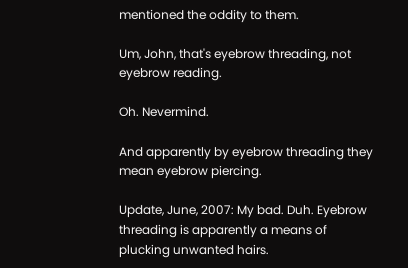mentioned the oddity to them.

Um, John, that's eyebrow threading, not eyebrow reading.

Oh. Nevermind.

And apparently by eyebrow threading they mean eyebrow piercing.

Update, June, 2007: My bad. Duh. Eyebrow threading is apparently a means of plucking unwanted hairs.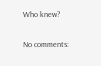Who knew?

No comments: